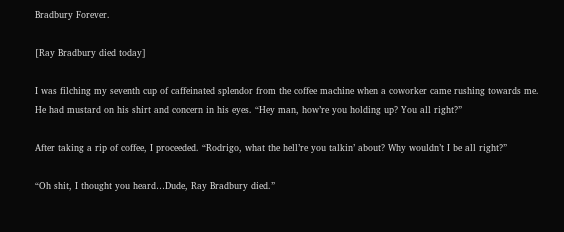Bradbury Forever.

[Ray Bradbury died today]

I was filching my seventh cup of caffeinated splendor from the coffee machine when a coworker came rushing towards me. He had mustard on his shirt and concern in his eyes. “Hey man, how’re you holding up? You all right?”

After taking a rip of coffee, I proceeded. “Rodrigo, what the hell’re you talkin’ about? Why wouldn’t I be all right?”

“Oh shit, I thought you heard…Dude, Ray Bradbury died.”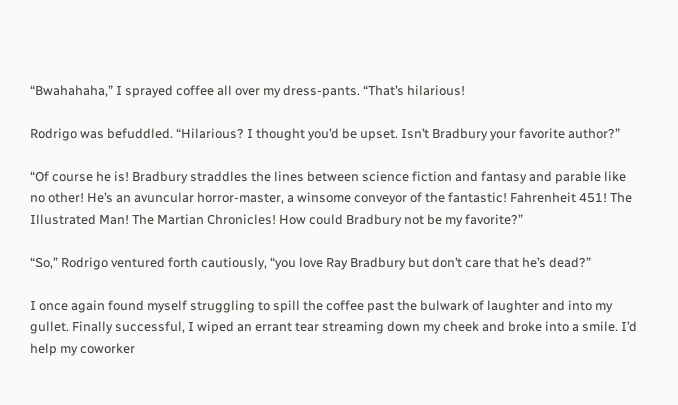“Bwahahaha,” I sprayed coffee all over my dress-pants. “That’s hilarious!

Rodrigo was befuddled. “Hilarious? I thought you’d be upset. Isn’t Bradbury your favorite author?”

“Of course he is! Bradbury straddles the lines between science fiction and fantasy and parable like no other! He’s an avuncular horror-master, a winsome conveyor of the fantastic! Fahrenheit 451! The Illustrated Man! The Martian Chronicles! How could Bradbury not be my favorite?”

“So,” Rodrigo ventured forth cautiously, “you love Ray Bradbury but don’t care that he’s dead?”

I once again found myself struggling to spill the coffee past the bulwark of laughter and into my gullet. Finally successful, I wiped an errant tear streaming down my cheek and broke into a smile. I’d help my coworker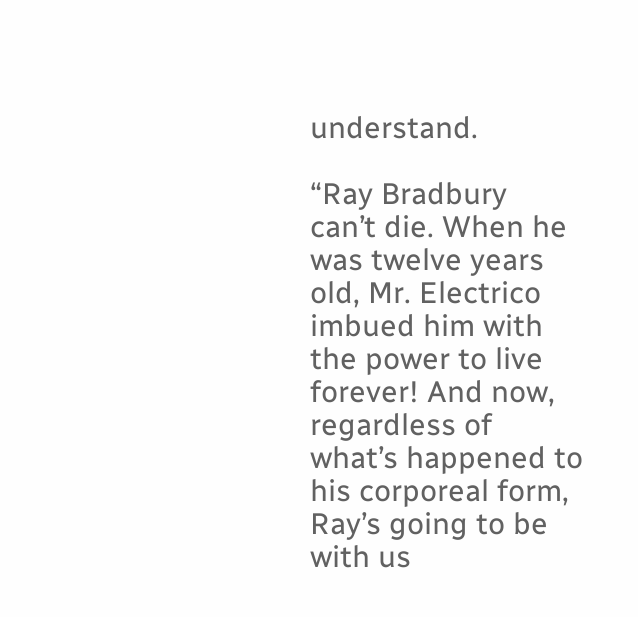understand.

“Ray Bradbury  can’t die. When he was twelve years old, Mr. Electrico imbued him with the power to live forever! And now, regardless of what’s happened to his corporeal form, Ray’s going to be with us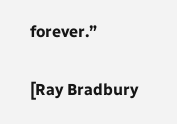forever.”

[Ray Bradbury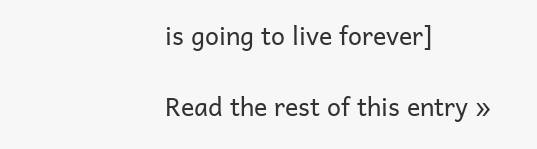is going to live forever]

Read the rest of this entry »